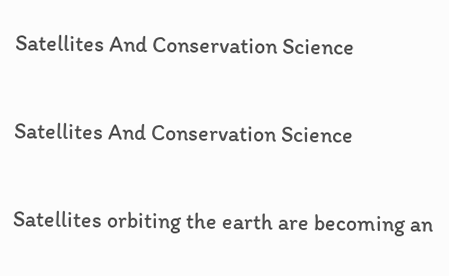Satellites And Conservation Science

Satellites And Conservation Science

Satellites orbiting the earth are becoming an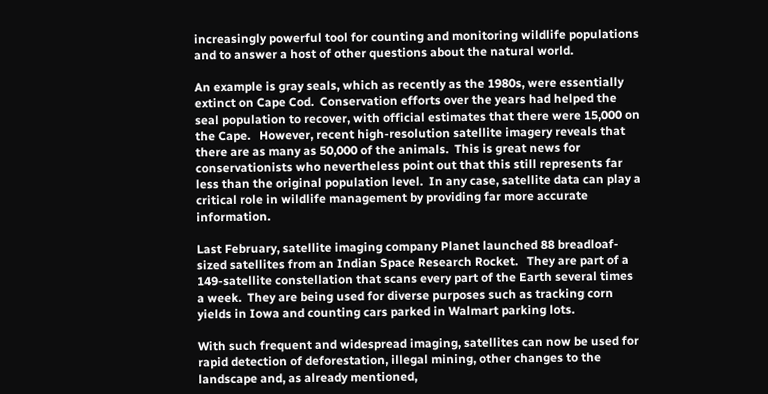increasingly powerful tool for counting and monitoring wildlife populations and to answer a host of other questions about the natural world.

An example is gray seals, which as recently as the 1980s, were essentially extinct on Cape Cod.  Conservation efforts over the years had helped the seal population to recover, with official estimates that there were 15,000 on the Cape.   However, recent high-resolution satellite imagery reveals that there are as many as 50,000 of the animals.  This is great news for conservationists who nevertheless point out that this still represents far less than the original population level.  In any case, satellite data can play a critical role in wildlife management by providing far more accurate information.

Last February, satellite imaging company Planet launched 88 breadloaf-sized satellites from an Indian Space Research Rocket.   They are part of a 149-satellite constellation that scans every part of the Earth several times a week.  They are being used for diverse purposes such as tracking corn yields in Iowa and counting cars parked in Walmart parking lots.

With such frequent and widespread imaging, satellites can now be used for rapid detection of deforestation, illegal mining, other changes to the landscape and, as already mentioned,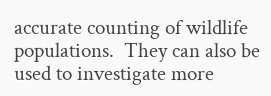accurate counting of wildlife populations.  They can also be used to investigate more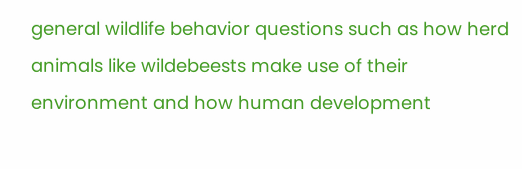general wildlife behavior questions such as how herd animals like wildebeests make use of their environment and how human development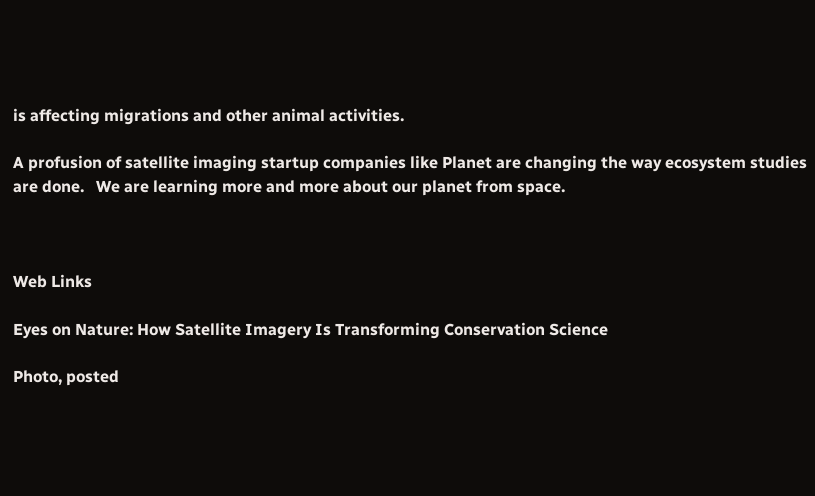is affecting migrations and other animal activities.

A profusion of satellite imaging startup companies like Planet are changing the way ecosystem studies are done.   We are learning more and more about our planet from space.



Web Links

Eyes on Nature: How Satellite Imagery Is Transforming Conservation Science

Photo, posted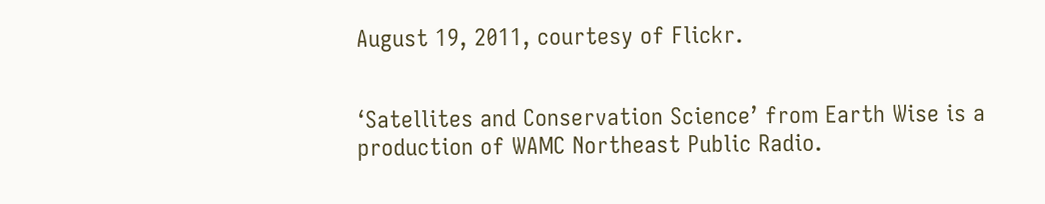August 19, 2011, courtesy of Flickr.


‘Satellites and Conservation Science’ from Earth Wise is a production of WAMC Northeast Public Radio.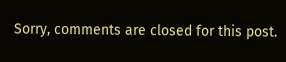Sorry, comments are closed for this post.